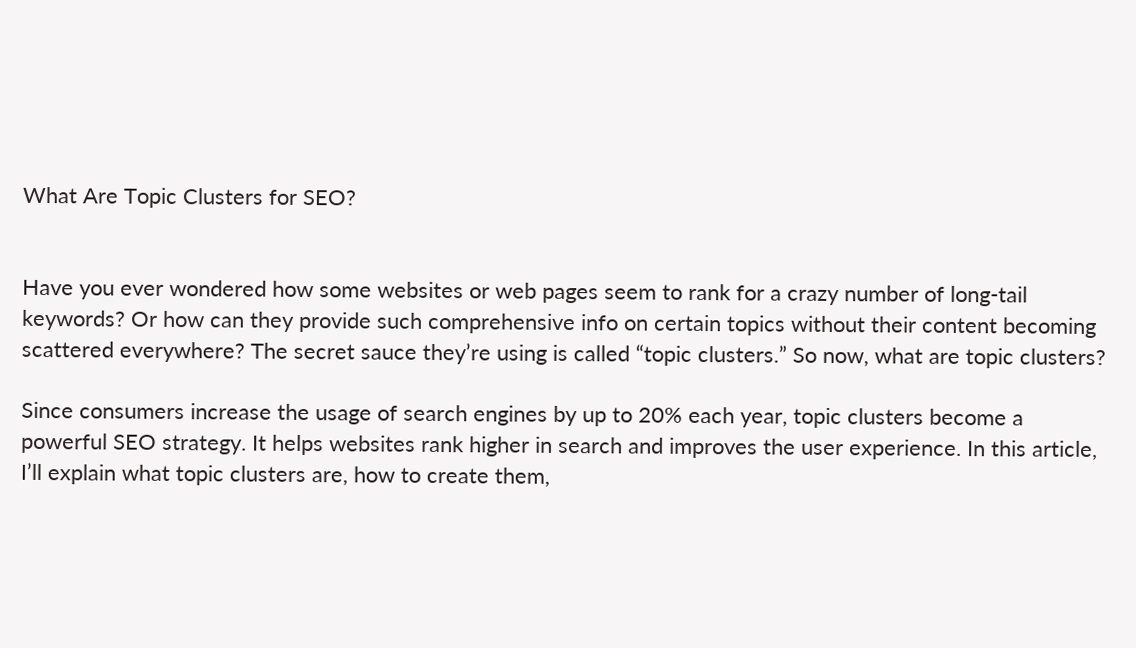What Are Topic Clusters for SEO?


Have you ever wondered how some websites or web pages seem to rank for a crazy number of long-tail keywords? Or how can they provide such comprehensive info on certain topics without their content becoming scattered everywhere? The secret sauce they’re using is called “topic clusters.” So now, what are topic clusters?

Since consumers increase the usage of search engines by up to 20% each year, topic clusters become a powerful SEO strategy. It helps websites rank higher in search and improves the user experience. In this article, I’ll explain what topic clusters are, how to create them,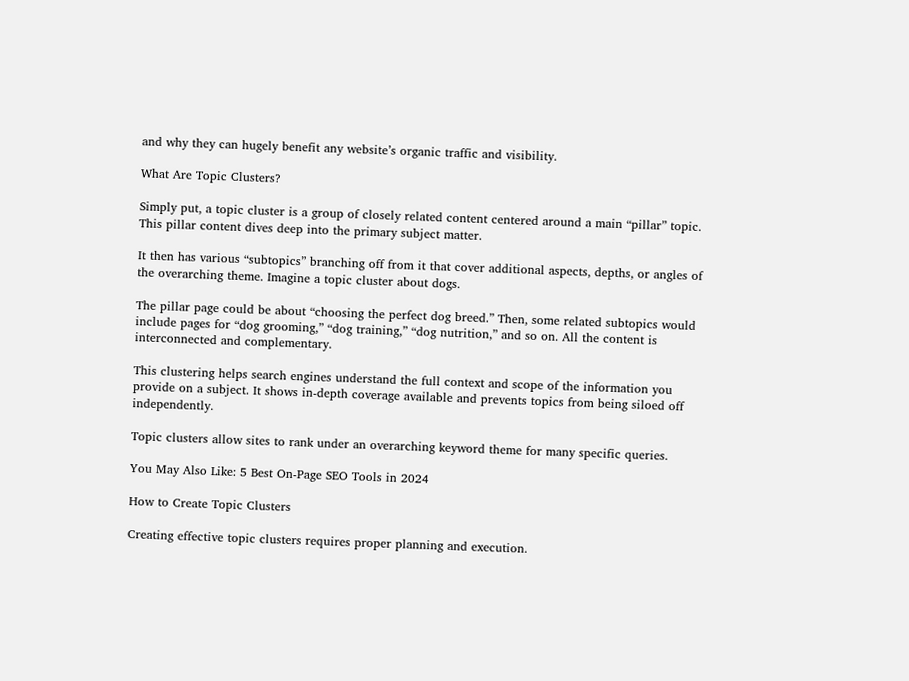and why they can hugely benefit any website’s organic traffic and visibility.

What Are Topic Clusters?

Simply put, a topic cluster is a group of closely related content centered around a main “pillar” topic. This pillar content dives deep into the primary subject matter.

It then has various “subtopics” branching off from it that cover additional aspects, depths, or angles of the overarching theme. Imagine a topic cluster about dogs.

The pillar page could be about “choosing the perfect dog breed.” Then, some related subtopics would include pages for “dog grooming,” “dog training,” “dog nutrition,” and so on. All the content is interconnected and complementary.

This clustering helps search engines understand the full context and scope of the information you provide on a subject. It shows in-depth coverage available and prevents topics from being siloed off independently.

Topic clusters allow sites to rank under an overarching keyword theme for many specific queries.

You May Also Like: 5 Best On-Page SEO Tools in 2024

How to Create Topic Clusters

Creating effective topic clusters requires proper planning and execution.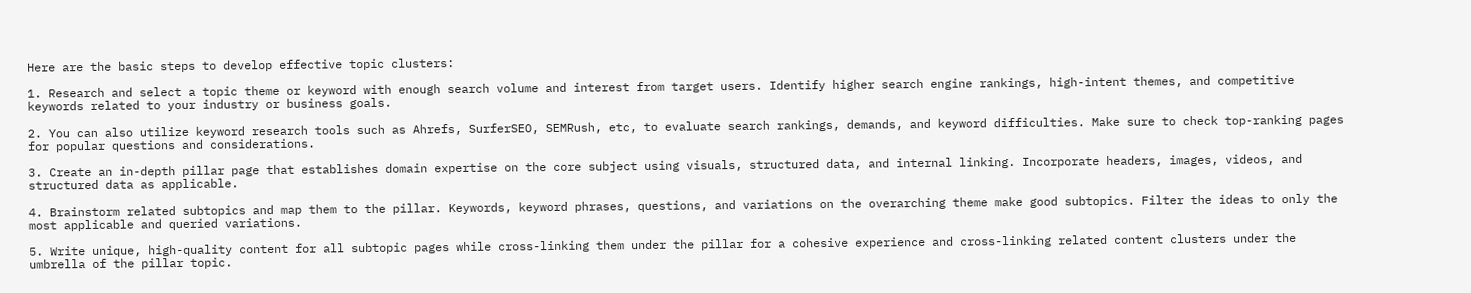Here are the basic steps to develop effective topic clusters:

1. Research and select a topic theme or keyword with enough search volume and interest from target users. Identify higher search engine rankings, high-intent themes, and competitive keywords related to your industry or business goals.

2. You can also utilize keyword research tools such as Ahrefs, SurferSEO, SEMRush, etc, to evaluate search rankings, demands, and keyword difficulties. Make sure to check top-ranking pages for popular questions and considerations.

3. Create an in-depth pillar page that establishes domain expertise on the core subject using visuals, structured data, and internal linking. Incorporate headers, images, videos, and structured data as applicable.

4. Brainstorm related subtopics and map them to the pillar. Keywords, keyword phrases, questions, and variations on the overarching theme make good subtopics. Filter the ideas to only the most applicable and queried variations.

5. Write unique, high-quality content for all subtopic pages while cross-linking them under the pillar for a cohesive experience and cross-linking related content clusters under the umbrella of the pillar topic.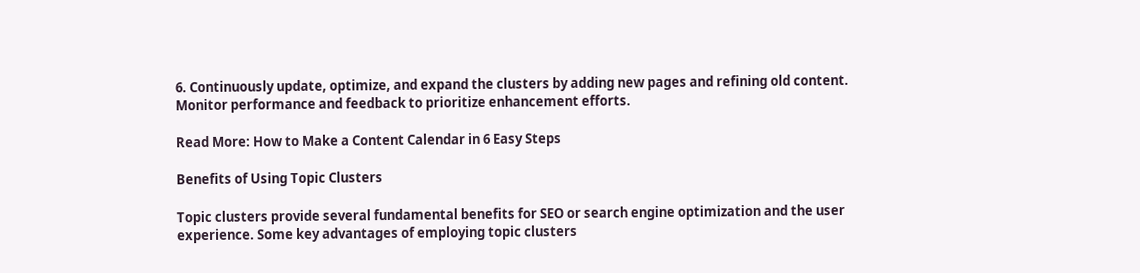6. Continuously update, optimize, and expand the clusters by adding new pages and refining old content. Monitor performance and feedback to prioritize enhancement efforts.

Read More: How to Make a Content Calendar in 6 Easy Steps

Benefits of Using Topic Clusters

Topic clusters provide several fundamental benefits for SEO or search engine optimization and the user experience. Some key advantages of employing topic clusters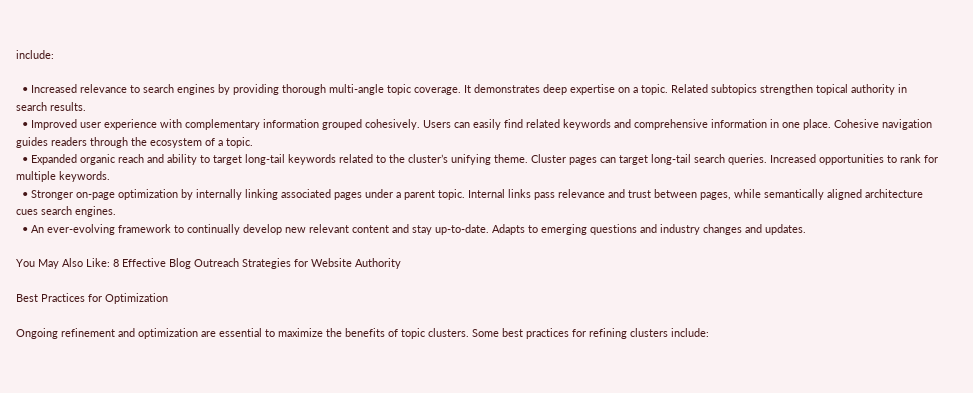include:

  • Increased relevance to search engines by providing thorough multi-angle topic coverage. It demonstrates deep expertise on a topic. Related subtopics strengthen topical authority in search results.
  • Improved user experience with complementary information grouped cohesively. Users can easily find related keywords and comprehensive information in one place. Cohesive navigation guides readers through the ecosystem of a topic.
  • Expanded organic reach and ability to target long-tail keywords related to the cluster’s unifying theme. Cluster pages can target long-tail search queries. Increased opportunities to rank for multiple keywords.
  • Stronger on-page optimization by internally linking associated pages under a parent topic. Internal links pass relevance and trust between pages, while semantically aligned architecture cues search engines.
  • An ever-evolving framework to continually develop new relevant content and stay up-to-date. Adapts to emerging questions and industry changes and updates.

You May Also Like: 8 Effective Blog Outreach Strategies for Website Authority

Best Practices for Optimization

Ongoing refinement and optimization are essential to maximize the benefits of topic clusters. Some best practices for refining clusters include: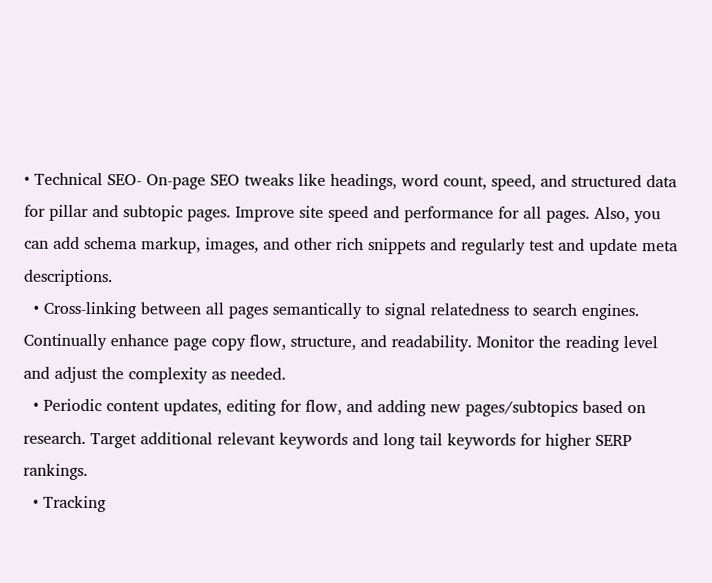• Technical SEO- On-page SEO tweaks like headings, word count, speed, and structured data for pillar and subtopic pages. Improve site speed and performance for all pages. Also, you can add schema markup, images, and other rich snippets and regularly test and update meta descriptions.
  • Cross-linking between all pages semantically to signal relatedness to search engines. Continually enhance page copy flow, structure, and readability. Monitor the reading level and adjust the complexity as needed.
  • Periodic content updates, editing for flow, and adding new pages/subtopics based on research. Target additional relevant keywords and long tail keywords for higher SERP rankings.
  • Tracking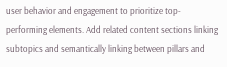user behavior and engagement to prioritize top-performing elements. Add related content sections linking subtopics and semantically linking between pillars and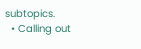subtopics.
  • Calling out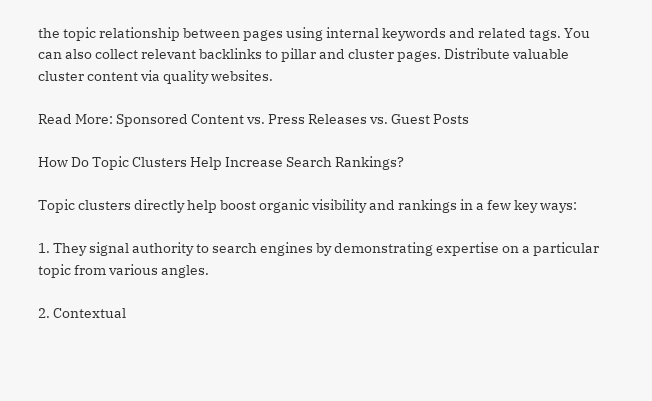the topic relationship between pages using internal keywords and related tags. You can also collect relevant backlinks to pillar and cluster pages. Distribute valuable cluster content via quality websites.

Read More: Sponsored Content vs. Press Releases vs. Guest Posts

How Do Topic Clusters Help Increase Search Rankings?

Topic clusters directly help boost organic visibility and rankings in a few key ways:

1. They signal authority to search engines by demonstrating expertise on a particular topic from various angles.

2. Contextual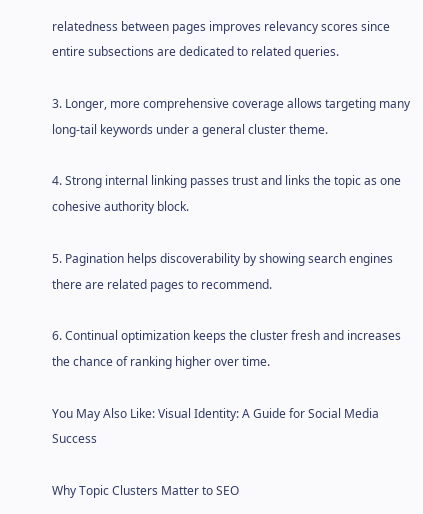relatedness between pages improves relevancy scores since entire subsections are dedicated to related queries.

3. Longer, more comprehensive coverage allows targeting many long-tail keywords under a general cluster theme.

4. Strong internal linking passes trust and links the topic as one cohesive authority block.

5. Pagination helps discoverability by showing search engines there are related pages to recommend.

6. Continual optimization keeps the cluster fresh and increases the chance of ranking higher over time.

You May Also Like: Visual Identity: A Guide for Social Media Success

Why Topic Clusters Matter to SEO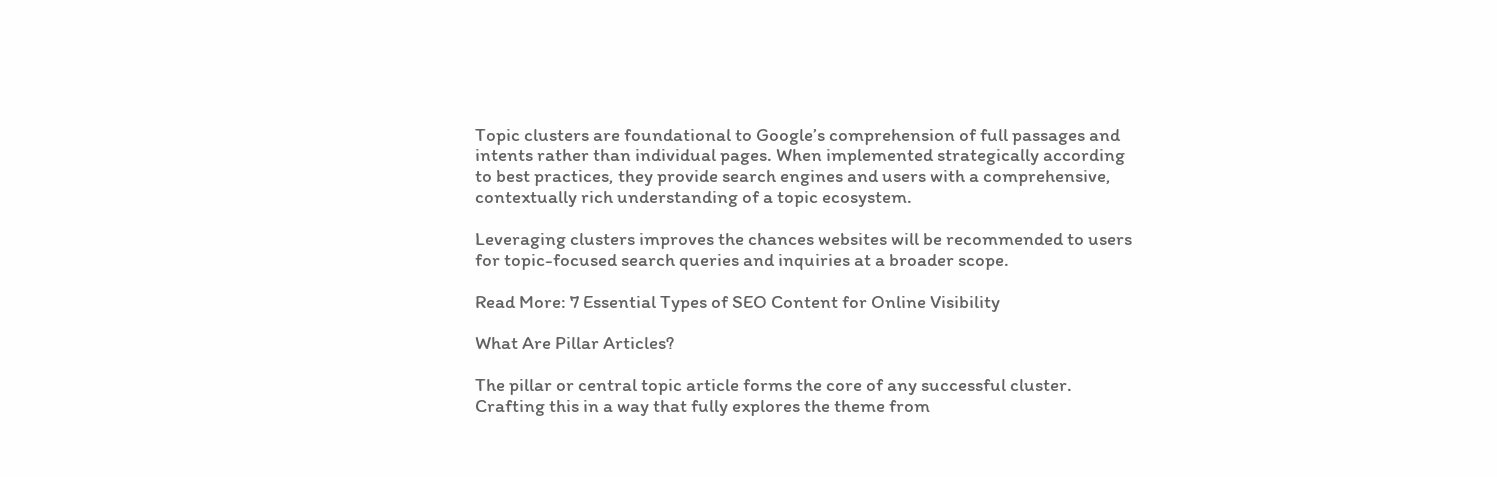Topic clusters are foundational to Google’s comprehension of full passages and intents rather than individual pages. When implemented strategically according to best practices, they provide search engines and users with a comprehensive, contextually rich understanding of a topic ecosystem.

Leveraging clusters improves the chances websites will be recommended to users for topic-focused search queries and inquiries at a broader scope.

Read More: 7 Essential Types of SEO Content for Online Visibility

What Are Pillar Articles?

The pillar or central topic article forms the core of any successful cluster. Crafting this in a way that fully explores the theme from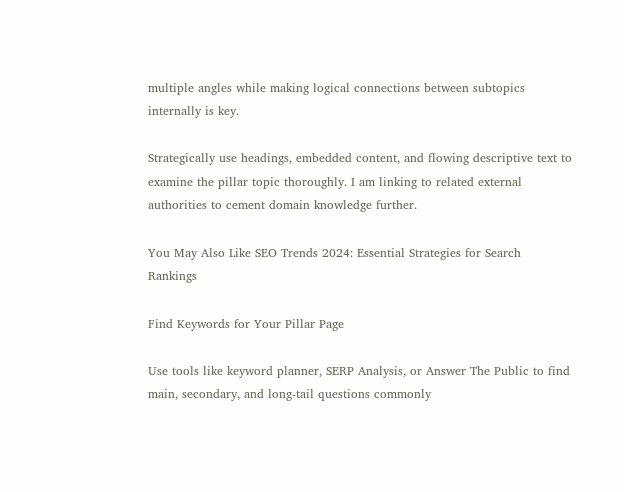multiple angles while making logical connections between subtopics internally is key.

Strategically use headings, embedded content, and flowing descriptive text to examine the pillar topic thoroughly. I am linking to related external authorities to cement domain knowledge further.

You May Also Like SEO Trends 2024: Essential Strategies for Search Rankings

Find Keywords for Your Pillar Page

Use tools like keyword planner, SERP Analysis, or Answer The Public to find main, secondary, and long-tail questions commonly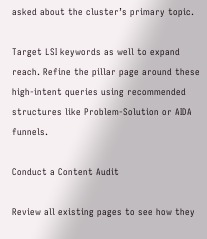asked about the cluster’s primary topic.

Target LSI keywords as well to expand reach. Refine the pillar page around these high-intent queries using recommended structures like Problem-Solution or AIDA funnels.

Conduct a Content Audit

Review all existing pages to see how they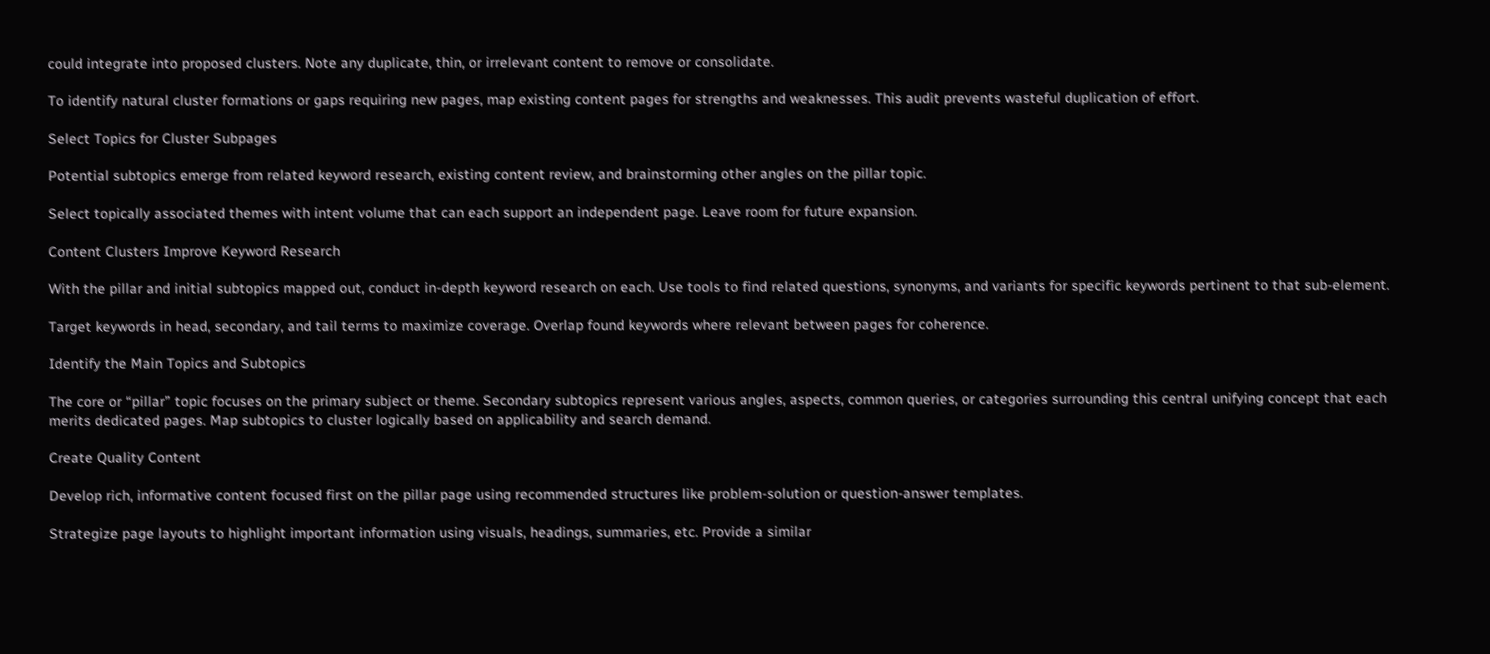could integrate into proposed clusters. Note any duplicate, thin, or irrelevant content to remove or consolidate.

To identify natural cluster formations or gaps requiring new pages, map existing content pages for strengths and weaknesses. This audit prevents wasteful duplication of effort.

Select Topics for Cluster Subpages

Potential subtopics emerge from related keyword research, existing content review, and brainstorming other angles on the pillar topic.

Select topically associated themes with intent volume that can each support an independent page. Leave room for future expansion.

Content Clusters Improve Keyword Research

With the pillar and initial subtopics mapped out, conduct in-depth keyword research on each. Use tools to find related questions, synonyms, and variants for specific keywords pertinent to that sub-element.

Target keywords in head, secondary, and tail terms to maximize coverage. Overlap found keywords where relevant between pages for coherence.

Identify the Main Topics and Subtopics

The core or “pillar” topic focuses on the primary subject or theme. Secondary subtopics represent various angles, aspects, common queries, or categories surrounding this central unifying concept that each merits dedicated pages. Map subtopics to cluster logically based on applicability and search demand.

Create Quality Content

Develop rich, informative content focused first on the pillar page using recommended structures like problem-solution or question-answer templates.

Strategize page layouts to highlight important information using visuals, headings, summaries, etc. Provide a similar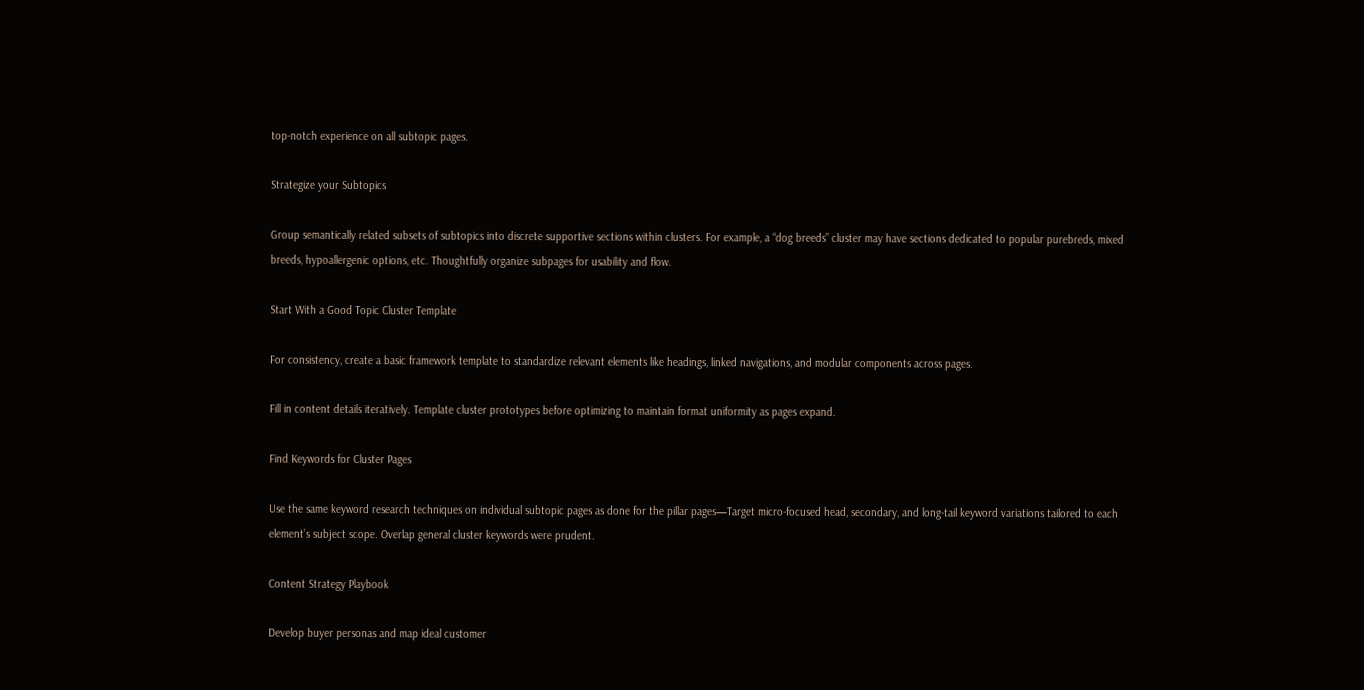top-notch experience on all subtopic pages.

Strategize your Subtopics

Group semantically related subsets of subtopics into discrete supportive sections within clusters. For example, a “dog breeds” cluster may have sections dedicated to popular purebreds, mixed breeds, hypoallergenic options, etc. Thoughtfully organize subpages for usability and flow.

Start With a Good Topic Cluster Template

For consistency, create a basic framework template to standardize relevant elements like headings, linked navigations, and modular components across pages.

Fill in content details iteratively. Template cluster prototypes before optimizing to maintain format uniformity as pages expand.

Find Keywords for Cluster Pages

Use the same keyword research techniques on individual subtopic pages as done for the pillar pages—Target micro-focused head, secondary, and long-tail keyword variations tailored to each element’s subject scope. Overlap general cluster keywords were prudent.

Content Strategy Playbook

Develop buyer personas and map ideal customer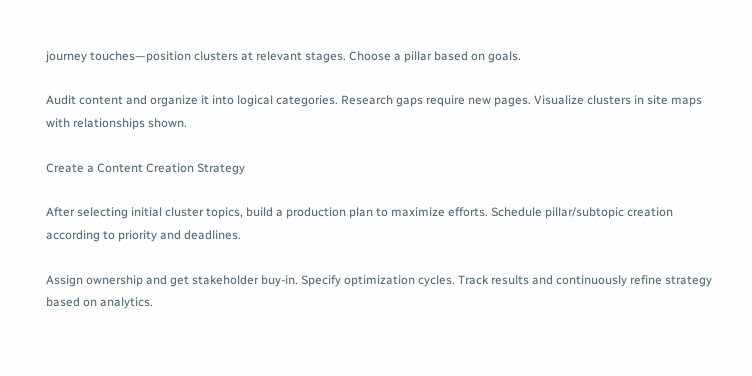journey touches—position clusters at relevant stages. Choose a pillar based on goals.

Audit content and organize it into logical categories. Research gaps require new pages. Visualize clusters in site maps with relationships shown.

Create a Content Creation Strategy

After selecting initial cluster topics, build a production plan to maximize efforts. Schedule pillar/subtopic creation according to priority and deadlines.

Assign ownership and get stakeholder buy-in. Specify optimization cycles. Track results and continuously refine strategy based on analytics.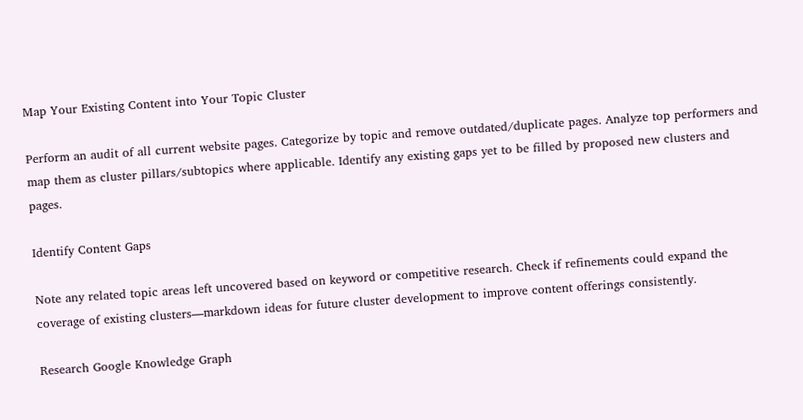Map Your Existing Content into Your Topic Cluster

Perform an audit of all current website pages. Categorize by topic and remove outdated/duplicate pages. Analyze top performers and map them as cluster pillars/subtopics where applicable. Identify any existing gaps yet to be filled by proposed new clusters and pages.

Identify Content Gaps

Note any related topic areas left uncovered based on keyword or competitive research. Check if refinements could expand the coverage of existing clusters—markdown ideas for future cluster development to improve content offerings consistently.

Research Google Knowledge Graph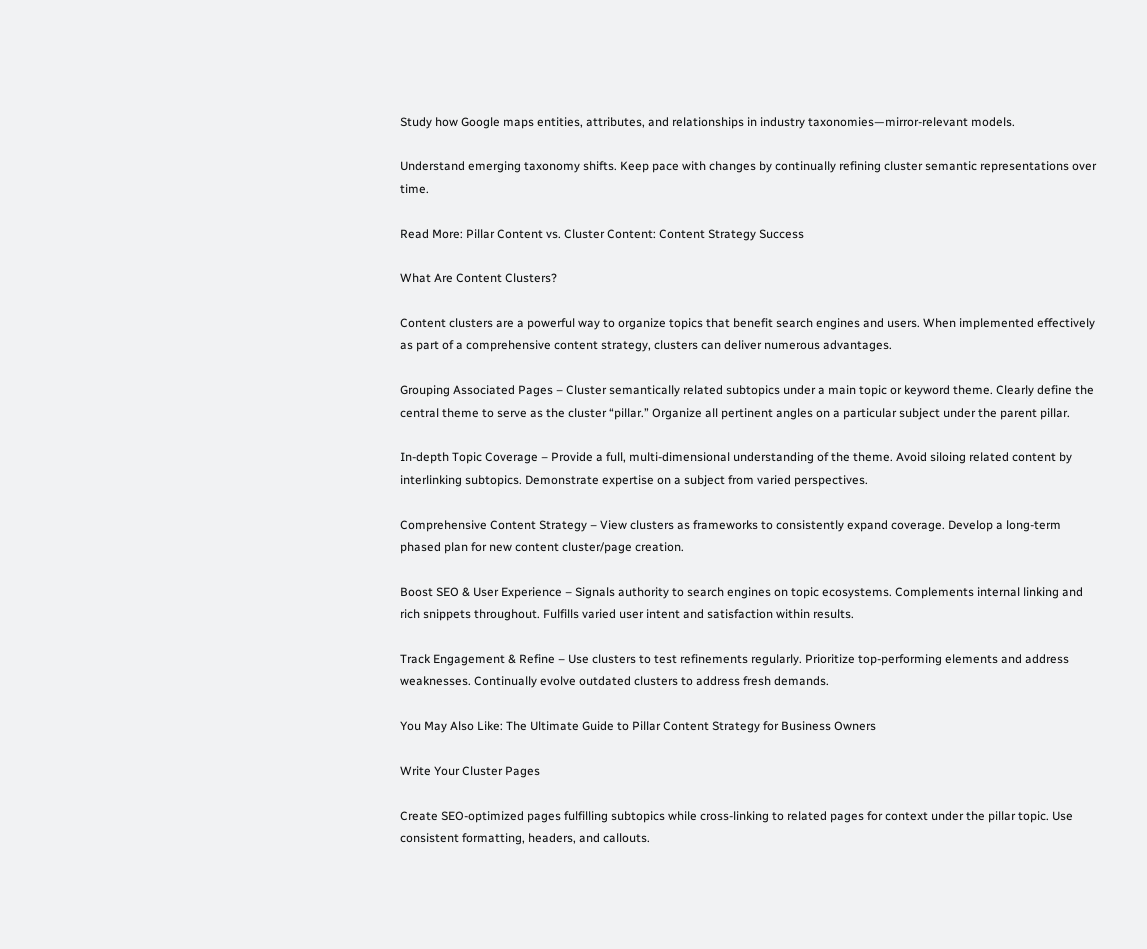Study how Google maps entities, attributes, and relationships in industry taxonomies—mirror-relevant models.

Understand emerging taxonomy shifts. Keep pace with changes by continually refining cluster semantic representations over time.

Read More: Pillar Content vs. Cluster Content: Content Strategy Success

What Are Content Clusters?

Content clusters are a powerful way to organize topics that benefit search engines and users. When implemented effectively as part of a comprehensive content strategy, clusters can deliver numerous advantages.

Grouping Associated Pages – Cluster semantically related subtopics under a main topic or keyword theme. Clearly define the central theme to serve as the cluster “pillar.” Organize all pertinent angles on a particular subject under the parent pillar.

In-depth Topic Coverage – Provide a full, multi-dimensional understanding of the theme. Avoid siloing related content by interlinking subtopics. Demonstrate expertise on a subject from varied perspectives.

Comprehensive Content Strategy – View clusters as frameworks to consistently expand coverage. Develop a long-term phased plan for new content cluster/page creation.

Boost SEO & User Experience – Signals authority to search engines on topic ecosystems. Complements internal linking and rich snippets throughout. Fulfills varied user intent and satisfaction within results.

Track Engagement & Refine – Use clusters to test refinements regularly. Prioritize top-performing elements and address weaknesses. Continually evolve outdated clusters to address fresh demands.

You May Also Like: The Ultimate Guide to Pillar Content Strategy for Business Owners

Write Your Cluster Pages

Create SEO-optimized pages fulfilling subtopics while cross-linking to related pages for context under the pillar topic. Use consistent formatting, headers, and callouts.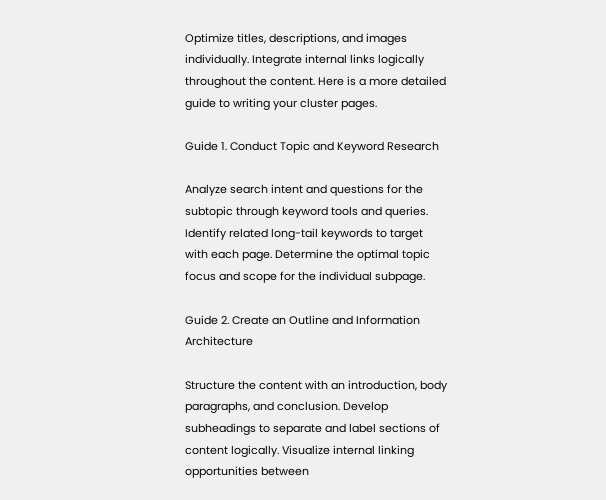Optimize titles, descriptions, and images individually. Integrate internal links logically throughout the content. Here is a more detailed guide to writing your cluster pages.

Guide 1. Conduct Topic and Keyword Research

Analyze search intent and questions for the subtopic through keyword tools and queries. Identify related long-tail keywords to target with each page. Determine the optimal topic focus and scope for the individual subpage.

Guide 2. Create an Outline and Information Architecture

Structure the content with an introduction, body paragraphs, and conclusion. Develop subheadings to separate and label sections of content logically. Visualize internal linking opportunities between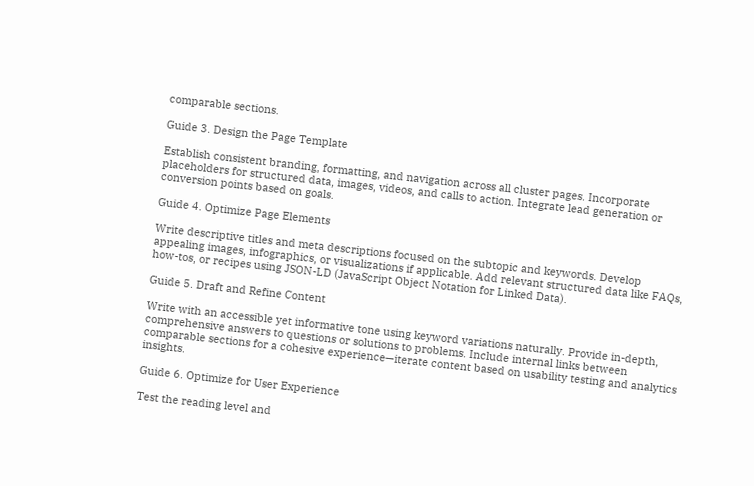comparable sections.

Guide 3. Design the Page Template

Establish consistent branding, formatting, and navigation across all cluster pages. Incorporate placeholders for structured data, images, videos, and calls to action. Integrate lead generation or conversion points based on goals.

Guide 4. Optimize Page Elements

Write descriptive titles and meta descriptions focused on the subtopic and keywords. Develop appealing images, infographics, or visualizations if applicable. Add relevant structured data like FAQs, how-tos, or recipes using JSON-LD (JavaScript Object Notation for Linked Data).

Guide 5. Draft and Refine Content

Write with an accessible yet informative tone using keyword variations naturally. Provide in-depth, comprehensive answers to questions or solutions to problems. Include internal links between comparable sections for a cohesive experience—iterate content based on usability testing and analytics insights.

Guide 6. Optimize for User Experience

Test the reading level and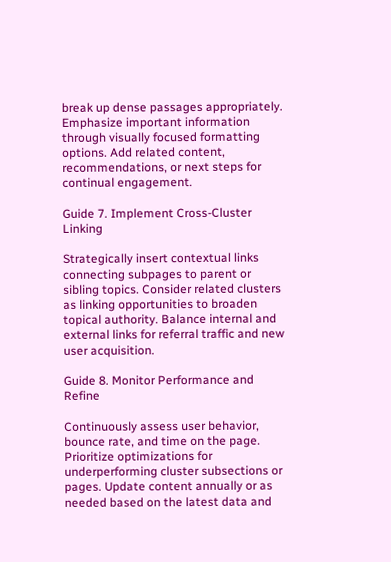break up dense passages appropriately. Emphasize important information through visually focused formatting options. Add related content, recommendations, or next steps for continual engagement.

Guide 7. Implement Cross-Cluster Linking

Strategically insert contextual links connecting subpages to parent or sibling topics. Consider related clusters as linking opportunities to broaden topical authority. Balance internal and external links for referral traffic and new user acquisition.

Guide 8. Monitor Performance and Refine

Continuously assess user behavior, bounce rate, and time on the page. Prioritize optimizations for underperforming cluster subsections or pages. Update content annually or as needed based on the latest data and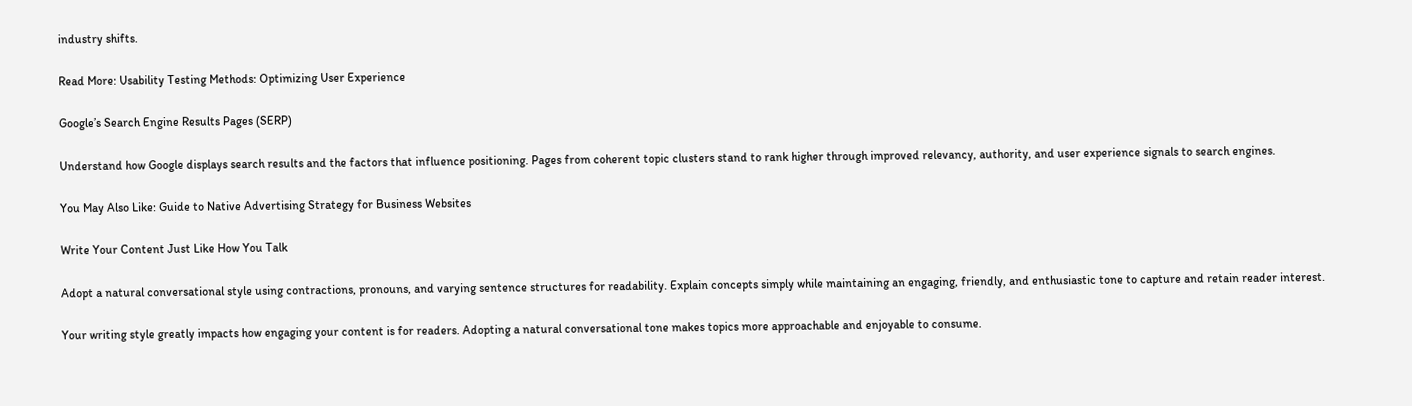industry shifts.

Read More: Usability Testing Methods: Optimizing User Experience

Google’s Search Engine Results Pages (SERP)

Understand how Google displays search results and the factors that influence positioning. Pages from coherent topic clusters stand to rank higher through improved relevancy, authority, and user experience signals to search engines.

You May Also Like: Guide to Native Advertising Strategy for Business Websites

Write Your Content Just Like How You Talk

Adopt a natural conversational style using contractions, pronouns, and varying sentence structures for readability. Explain concepts simply while maintaining an engaging, friendly, and enthusiastic tone to capture and retain reader interest.

Your writing style greatly impacts how engaging your content is for readers. Adopting a natural conversational tone makes topics more approachable and enjoyable to consume.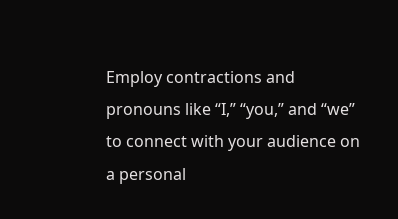Employ contractions and pronouns like “I,” “you,” and “we” to connect with your audience on a personal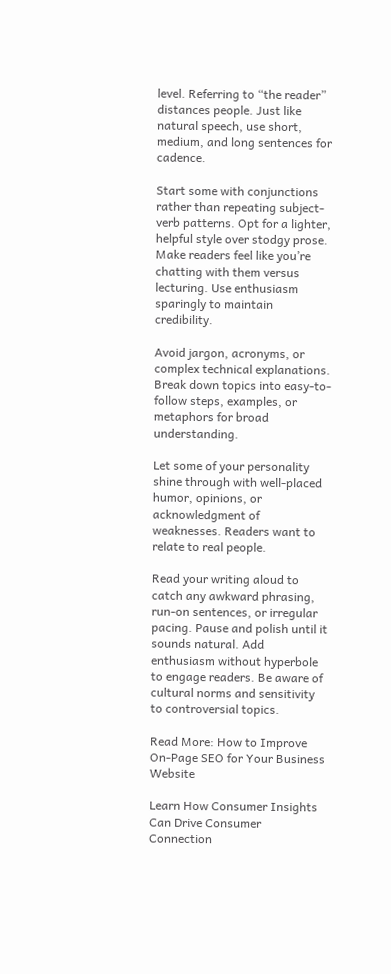level. Referring to “the reader” distances people. Just like natural speech, use short, medium, and long sentences for cadence.

Start some with conjunctions rather than repeating subject-verb patterns. Opt for a lighter, helpful style over stodgy prose. Make readers feel like you’re chatting with them versus lecturing. Use enthusiasm sparingly to maintain credibility.

Avoid jargon, acronyms, or complex technical explanations. Break down topics into easy-to-follow steps, examples, or metaphors for broad understanding.

Let some of your personality shine through with well-placed humor, opinions, or acknowledgment of weaknesses. Readers want to relate to real people.

Read your writing aloud to catch any awkward phrasing, run-on sentences, or irregular pacing. Pause and polish until it sounds natural. Add enthusiasm without hyperbole to engage readers. Be aware of cultural norms and sensitivity to controversial topics.

Read More: How to Improve On-Page SEO for Your Business Website

Learn How Consumer Insights Can Drive Consumer Connection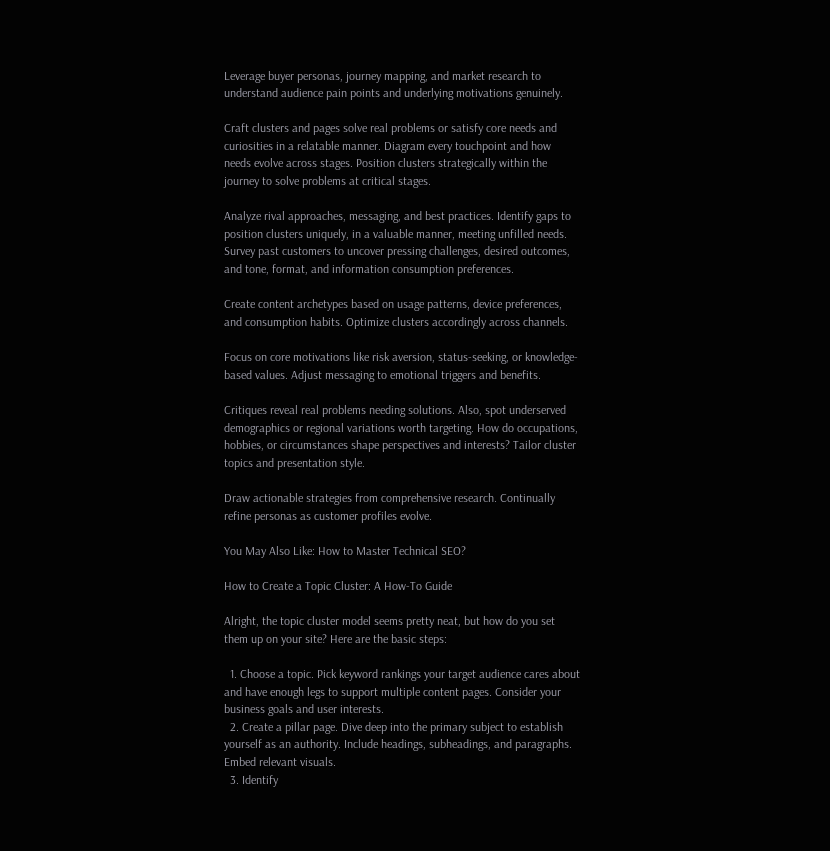Leverage buyer personas, journey mapping, and market research to understand audience pain points and underlying motivations genuinely.

Craft clusters and pages solve real problems or satisfy core needs and curiosities in a relatable manner. Diagram every touchpoint and how needs evolve across stages. Position clusters strategically within the journey to solve problems at critical stages.

Analyze rival approaches, messaging, and best practices. Identify gaps to position clusters uniquely, in a valuable manner, meeting unfilled needs. Survey past customers to uncover pressing challenges, desired outcomes, and tone, format, and information consumption preferences.

Create content archetypes based on usage patterns, device preferences, and consumption habits. Optimize clusters accordingly across channels.

Focus on core motivations like risk aversion, status-seeking, or knowledge-based values. Adjust messaging to emotional triggers and benefits.

Critiques reveal real problems needing solutions. Also, spot underserved demographics or regional variations worth targeting. How do occupations, hobbies, or circumstances shape perspectives and interests? Tailor cluster topics and presentation style.

Draw actionable strategies from comprehensive research. Continually refine personas as customer profiles evolve.

You May Also Like: How to Master Technical SEO?

How to Create a Topic Cluster: A How-To Guide

Alright, the topic cluster model seems pretty neat, but how do you set them up on your site? Here are the basic steps:

  1. Choose a topic. Pick keyword rankings your target audience cares about and have enough legs to support multiple content pages. Consider your business goals and user interests.
  2. Create a pillar page. Dive deep into the primary subject to establish yourself as an authority. Include headings, subheadings, and paragraphs. Embed relevant visuals.
  3. Identify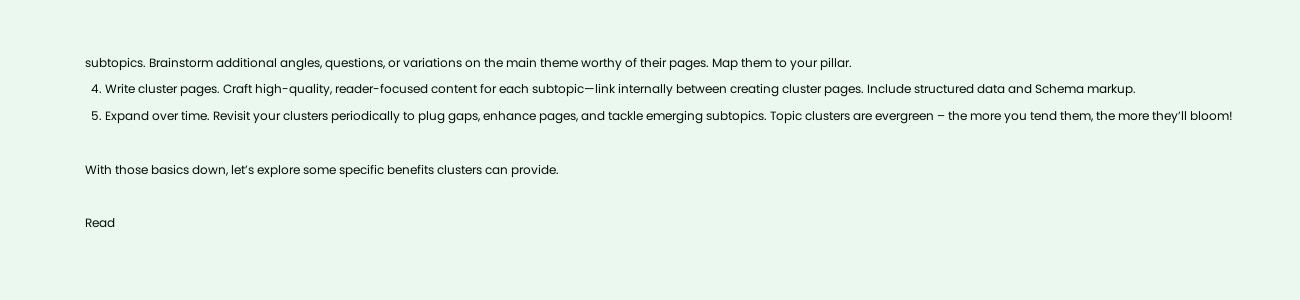subtopics. Brainstorm additional angles, questions, or variations on the main theme worthy of their pages. Map them to your pillar.
  4. Write cluster pages. Craft high-quality, reader-focused content for each subtopic—link internally between creating cluster pages. Include structured data and Schema markup.
  5. Expand over time. Revisit your clusters periodically to plug gaps, enhance pages, and tackle emerging subtopics. Topic clusters are evergreen – the more you tend them, the more they’ll bloom!

With those basics down, let’s explore some specific benefits clusters can provide.

Read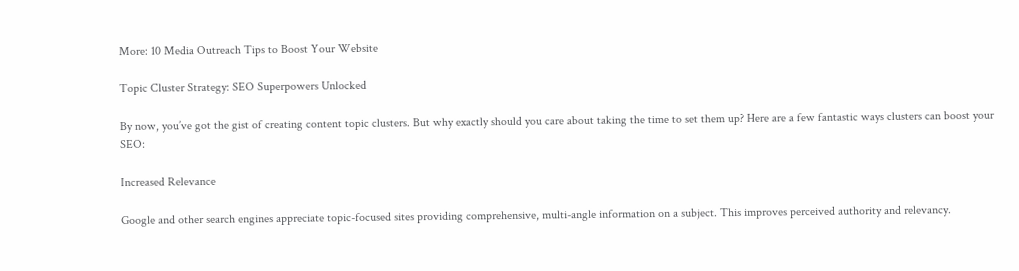More: 10 Media Outreach Tips to Boost Your Website

Topic Cluster Strategy: SEO Superpowers Unlocked

By now, you’ve got the gist of creating content topic clusters. But why exactly should you care about taking the time to set them up? Here are a few fantastic ways clusters can boost your SEO:

Increased Relevance

Google and other search engines appreciate topic-focused sites providing comprehensive, multi-angle information on a subject. This improves perceived authority and relevancy.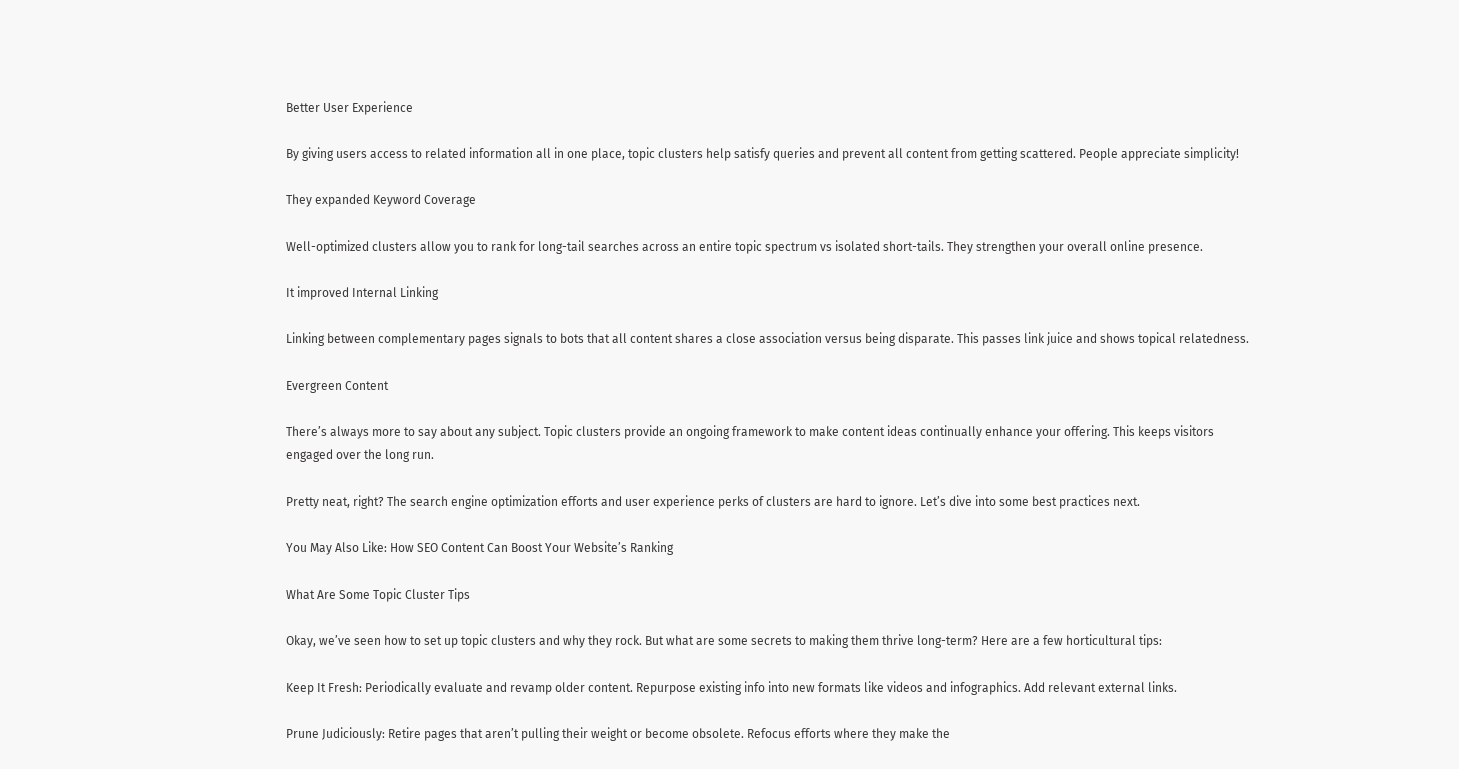Better User Experience

By giving users access to related information all in one place, topic clusters help satisfy queries and prevent all content from getting scattered. People appreciate simplicity!

They expanded Keyword Coverage

Well-optimized clusters allow you to rank for long-tail searches across an entire topic spectrum vs isolated short-tails. They strengthen your overall online presence.

It improved Internal Linking

Linking between complementary pages signals to bots that all content shares a close association versus being disparate. This passes link juice and shows topical relatedness.

Evergreen Content

There’s always more to say about any subject. Topic clusters provide an ongoing framework to make content ideas continually enhance your offering. This keeps visitors engaged over the long run.

Pretty neat, right? The search engine optimization efforts and user experience perks of clusters are hard to ignore. Let’s dive into some best practices next.

You May Also Like: How SEO Content Can Boost Your Website’s Ranking

What Are Some Topic Cluster Tips

Okay, we’ve seen how to set up topic clusters and why they rock. But what are some secrets to making them thrive long-term? Here are a few horticultural tips:

Keep It Fresh: Periodically evaluate and revamp older content. Repurpose existing info into new formats like videos and infographics. Add relevant external links.

Prune Judiciously: Retire pages that aren’t pulling their weight or become obsolete. Refocus efforts where they make the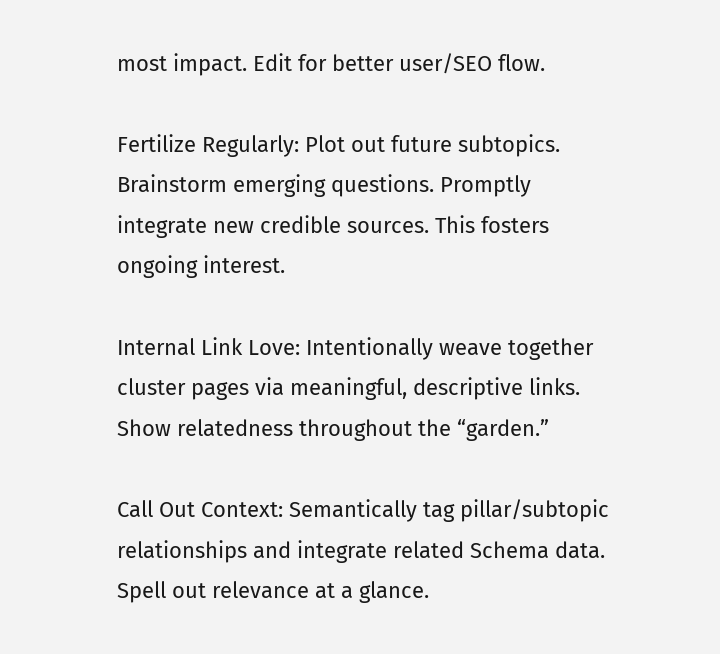most impact. Edit for better user/SEO flow.

Fertilize Regularly: Plot out future subtopics. Brainstorm emerging questions. Promptly integrate new credible sources. This fosters ongoing interest.

Internal Link Love: Intentionally weave together cluster pages via meaningful, descriptive links. Show relatedness throughout the “garden.”

Call Out Context: Semantically tag pillar/subtopic relationships and integrate related Schema data. Spell out relevance at a glance.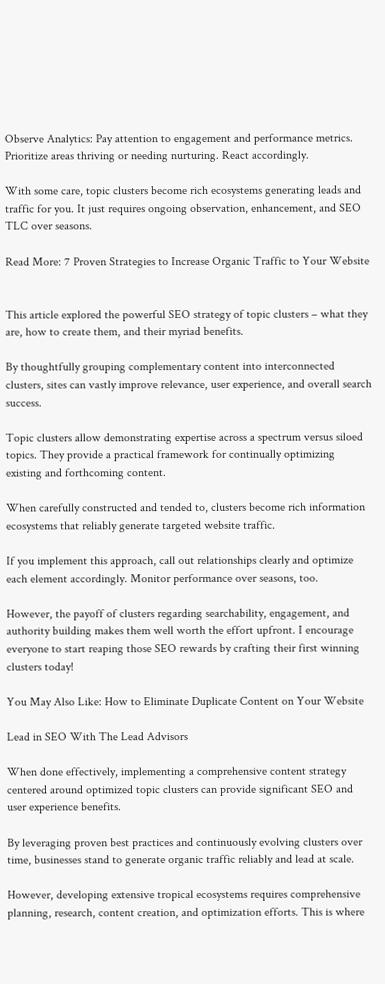Observe Analytics: Pay attention to engagement and performance metrics. Prioritize areas thriving or needing nurturing. React accordingly.

With some care, topic clusters become rich ecosystems generating leads and traffic for you. It just requires ongoing observation, enhancement, and SEO TLC over seasons.

Read More: 7 Proven Strategies to Increase Organic Traffic to Your Website


This article explored the powerful SEO strategy of topic clusters – what they are, how to create them, and their myriad benefits.

By thoughtfully grouping complementary content into interconnected clusters, sites can vastly improve relevance, user experience, and overall search success.

Topic clusters allow demonstrating expertise across a spectrum versus siloed topics. They provide a practical framework for continually optimizing existing and forthcoming content.

When carefully constructed and tended to, clusters become rich information ecosystems that reliably generate targeted website traffic.

If you implement this approach, call out relationships clearly and optimize each element accordingly. Monitor performance over seasons, too.

However, the payoff of clusters regarding searchability, engagement, and authority building makes them well worth the effort upfront. I encourage everyone to start reaping those SEO rewards by crafting their first winning clusters today!

You May Also Like: How to Eliminate Duplicate Content on Your Website

Lead in SEO With The Lead Advisors

When done effectively, implementing a comprehensive content strategy centered around optimized topic clusters can provide significant SEO and user experience benefits.

By leveraging proven best practices and continuously evolving clusters over time, businesses stand to generate organic traffic reliably and lead at scale.

However, developing extensive tropical ecosystems requires comprehensive planning, research, content creation, and optimization efforts. This is where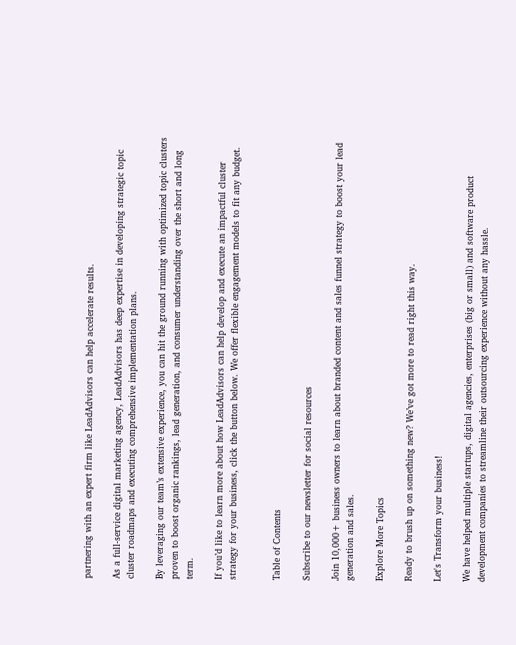partnering with an expert firm like LeadAdvisors can help accelerate results.

As a full-service digital marketing agency, LeadAdvisors has deep expertise in developing strategic topic cluster roadmaps and executing comprehensive implementation plans.

By leveraging our team’s extensive experience, you can hit the ground running with optimized topic clusters proven to boost organic rankings, lead generation, and consumer understanding over the short and long term.

If you’d like to learn more about how LeadAdvisors can help develop and execute an impactful cluster strategy for your business, click the button below. We offer flexible engagement models to fit any budget.


Table of Contents

Subscribe to our newsletter for social resources

Join 10,000+ business owners to learn about branded content and sales funnel strategy to boost your lead generation and sales.

Explore More Topics

Ready to brush up on something new? We’ve got more to read right this way.

Let's Transform your business!

We have helped multiple startups, digital agencies, enterprises (big or small) and software product development companies to streamline their outsourcing experience without any hassle.